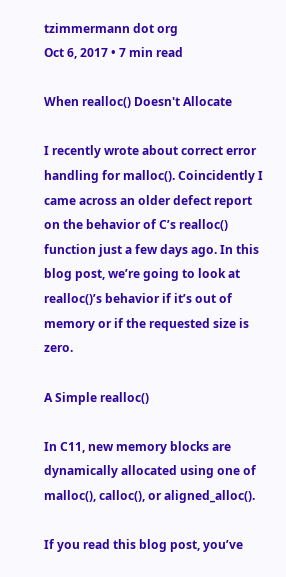tzimmermann dot org
Oct 6, 2017 • 7 min read

When realloc() Doesn't Allocate

I recently wrote about correct error handling for malloc(). Coincidently I came across an older defect report on the behavior of C’s realloc() function just a few days ago. In this blog post, we’re going to look at realloc()’s behavior if it’s out of memory or if the requested size is zero.

A Simple realloc()

In C11, new memory blocks are dynamically allocated using one of malloc(), calloc(), or aligned_alloc().

If you read this blog post, you’ve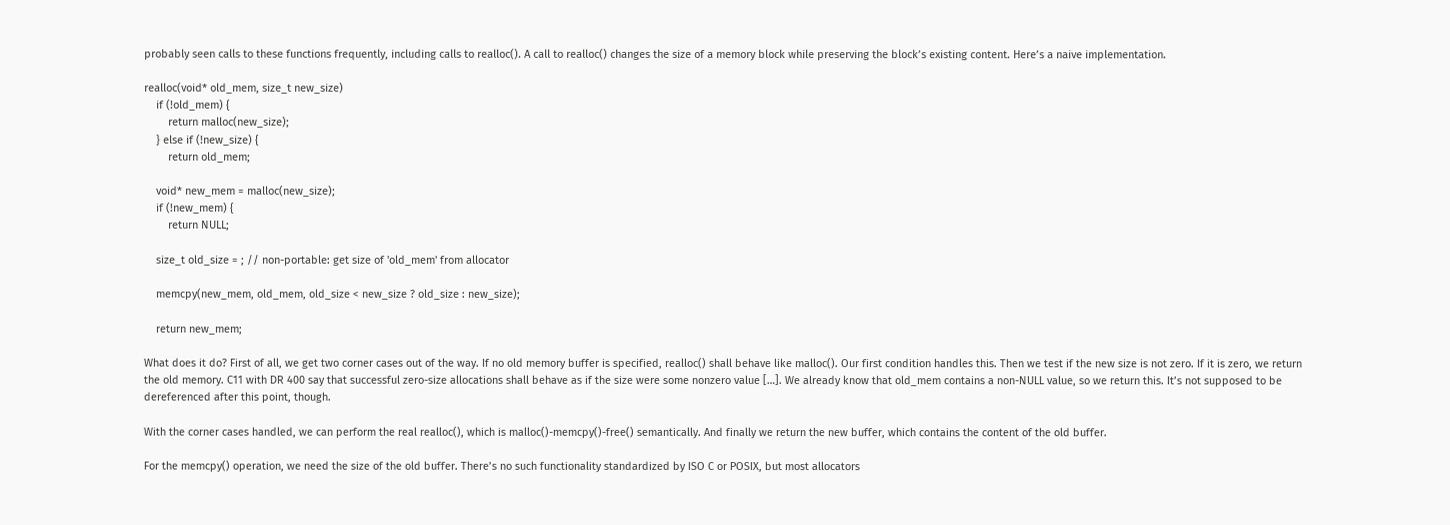probably seen calls to these functions frequently, including calls to realloc(). A call to realloc() changes the size of a memory block while preserving the block’s existing content. Here’s a naive implementation.

realloc(void* old_mem, size_t new_size)
    if (!old_mem) {
        return malloc(new_size);
    } else if (!new_size) {
        return old_mem;

    void* new_mem = malloc(new_size);
    if (!new_mem) {
        return NULL;

    size_t old_size = ; // non-portable: get size of 'old_mem' from allocator

    memcpy(new_mem, old_mem, old_size < new_size ? old_size : new_size);

    return new_mem;

What does it do? First of all, we get two corner cases out of the way. If no old memory buffer is specified, realloc() shall behave like malloc(). Our first condition handles this. Then we test if the new size is not zero. If it is zero, we return the old memory. C11 with DR 400 say that successful zero-size allocations shall behave as if the size were some nonzero value […]. We already know that old_mem contains a non-NULL value, so we return this. It’s not supposed to be dereferenced after this point, though.

With the corner cases handled, we can perform the real realloc(), which is malloc()-memcpy()-free() semantically. And finally we return the new buffer, which contains the content of the old buffer.

For the memcpy() operation, we need the size of the old buffer. There’s no such functionality standardized by ISO C or POSIX, but most allocators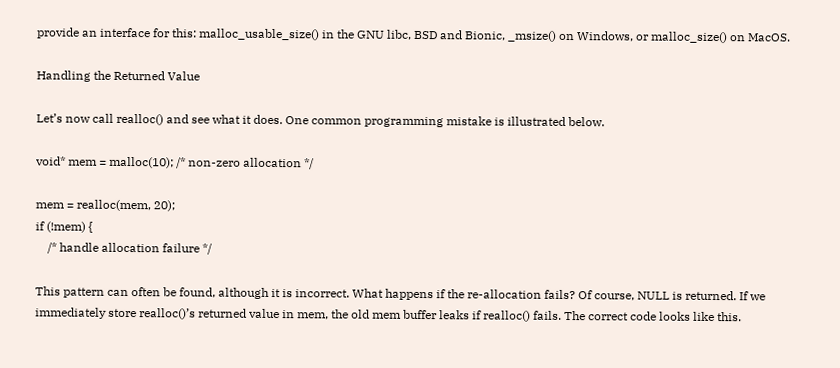provide an interface for this: malloc_usable_size() in the GNU libc, BSD and Bionic, _msize() on Windows, or malloc_size() on MacOS.

Handling the Returned Value

Let’s now call realloc() and see what it does. One common programming mistake is illustrated below.

void* mem = malloc(10); /* non-zero allocation */

mem = realloc(mem, 20);
if (!mem) {
    /* handle allocation failure */

This pattern can often be found, although it is incorrect. What happens if the re-allocation fails? Of course, NULL is returned. If we immediately store realloc()’s returned value in mem, the old mem buffer leaks if realloc() fails. The correct code looks like this.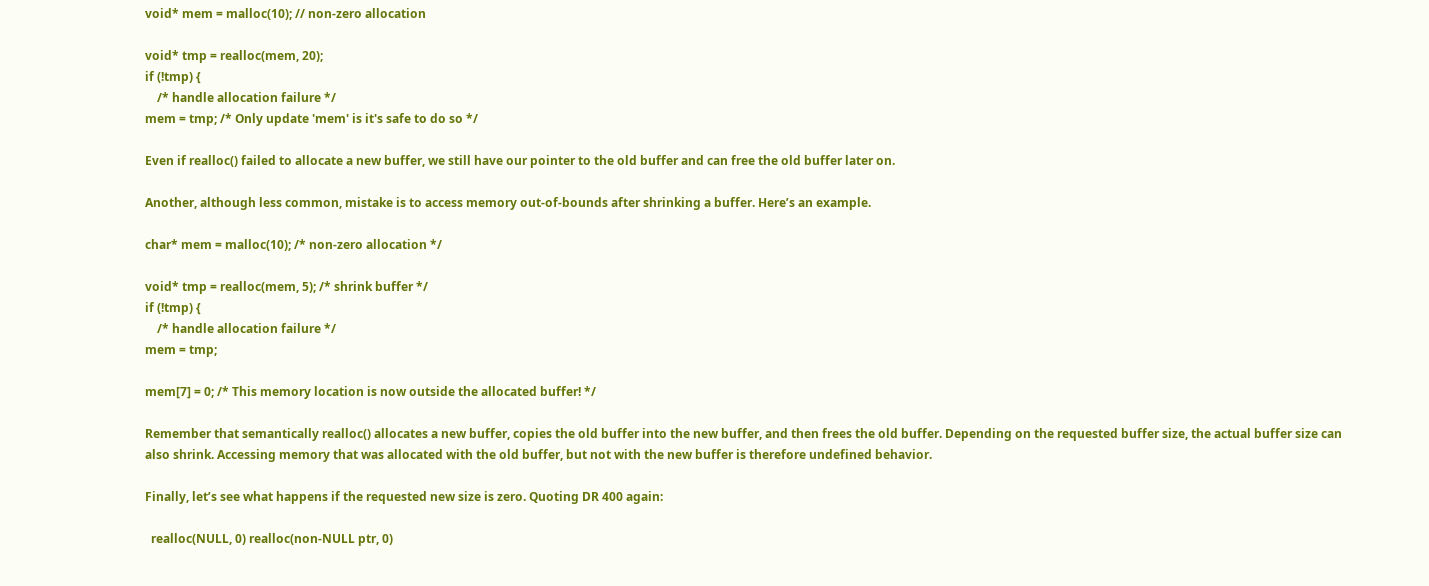void* mem = malloc(10); // non-zero allocation

void* tmp = realloc(mem, 20);
if (!tmp) {
    /* handle allocation failure */
mem = tmp; /* Only update 'mem' is it's safe to do so */

Even if realloc() failed to allocate a new buffer, we still have our pointer to the old buffer and can free the old buffer later on.

Another, although less common, mistake is to access memory out-of-bounds after shrinking a buffer. Here’s an example.

char* mem = malloc(10); /* non-zero allocation */

void* tmp = realloc(mem, 5); /* shrink buffer */
if (!tmp) {
    /* handle allocation failure */
mem = tmp;

mem[7] = 0; /* This memory location is now outside the allocated buffer! */

Remember that semantically realloc() allocates a new buffer, copies the old buffer into the new buffer, and then frees the old buffer. Depending on the requested buffer size, the actual buffer size can also shrink. Accessing memory that was allocated with the old buffer, but not with the new buffer is therefore undefined behavior.

Finally, let’s see what happens if the requested new size is zero. Quoting DR 400 again:

  realloc(NULL, 0) realloc(non-NULL ptr, 0)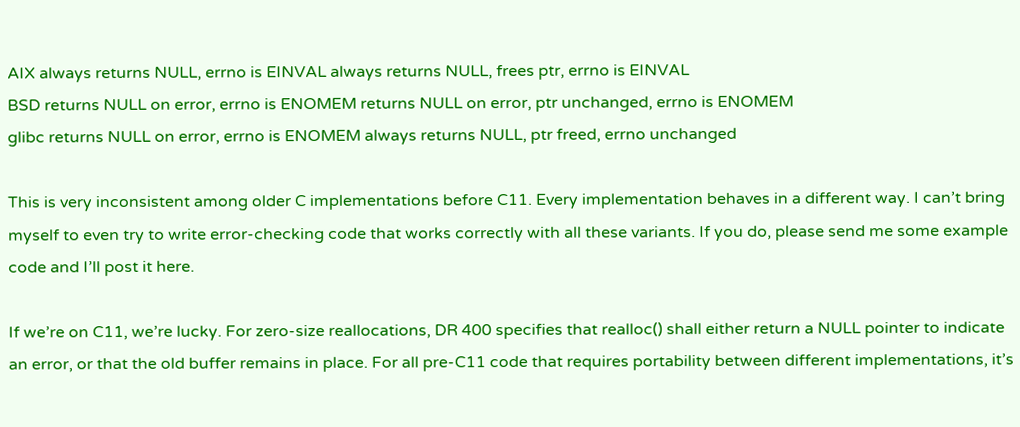AIX always returns NULL, errno is EINVAL always returns NULL, frees ptr, errno is EINVAL
BSD returns NULL on error, errno is ENOMEM returns NULL on error, ptr unchanged, errno is ENOMEM
glibc returns NULL on error, errno is ENOMEM always returns NULL, ptr freed, errno unchanged

This is very inconsistent among older C implementations before C11. Every implementation behaves in a different way. I can’t bring myself to even try to write error-checking code that works correctly with all these variants. If you do, please send me some example code and I’ll post it here.

If we’re on C11, we’re lucky. For zero-size reallocations, DR 400 specifies that realloc() shall either return a NULL pointer to indicate an error, or that the old buffer remains in place. For all pre-C11 code that requires portability between different implementations, it’s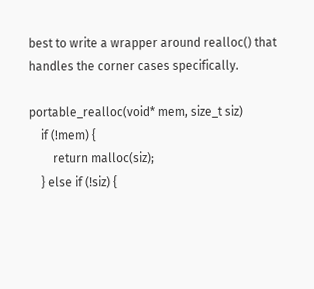best to write a wrapper around realloc() that handles the corner cases specifically.

portable_realloc(void* mem, size_t siz)
    if (!mem) {
        return malloc(siz);
    } else if (!siz) {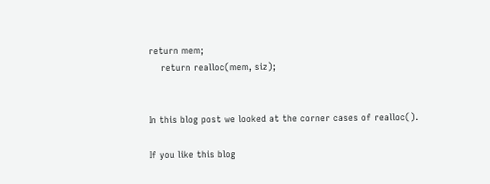return mem;
    return realloc(mem, siz);


In this blog post we looked at the corner cases of realloc().

If you like this blog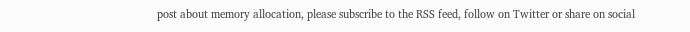post about memory allocation, please subscribe to the RSS feed, follow on Twitter or share on social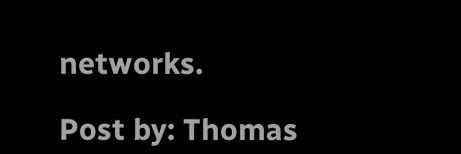networks.

Post by: Thomas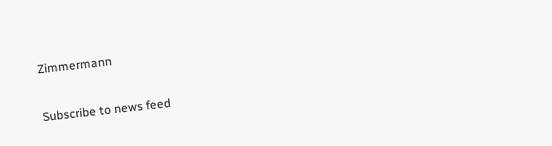Zimmermann

Subscribe to news feed